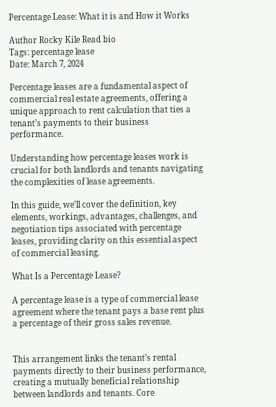Percentage Lease: What it is and How it Works

Author Rocky Kile Read bio
Tags: percentage lease
Date: March 7, 2024

Percentage leases are a fundamental aspect of commercial real estate agreements, offering a unique approach to rent calculation that ties a tenant’s payments to their business performance.

Understanding how percentage leases work is crucial for both landlords and tenants navigating the complexities of lease agreements.

In this guide, we’ll cover the definition, key elements, workings, advantages, challenges, and negotiation tips associated with percentage leases, providing clarity on this essential aspect of commercial leasing.

What Is a Percentage Lease?

A percentage lease is a type of commercial lease agreement where the tenant pays a base rent plus a percentage of their gross sales revenue.


This arrangement links the tenant’s rental payments directly to their business performance, creating a mutually beneficial relationship between landlords and tenants. Core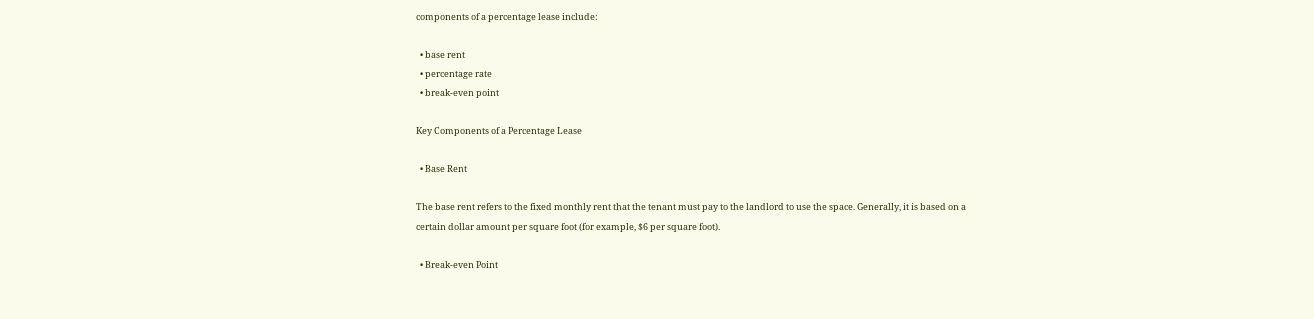components of a percentage lease include:

  • base rent
  • percentage rate
  • break-even point

Key Components of a Percentage Lease

  • Base Rent

The base rent refers to the fixed monthly rent that the tenant must pay to the landlord to use the space. Generally, it is based on a certain dollar amount per square foot (for example, $6 per square foot).

  • Break-even Point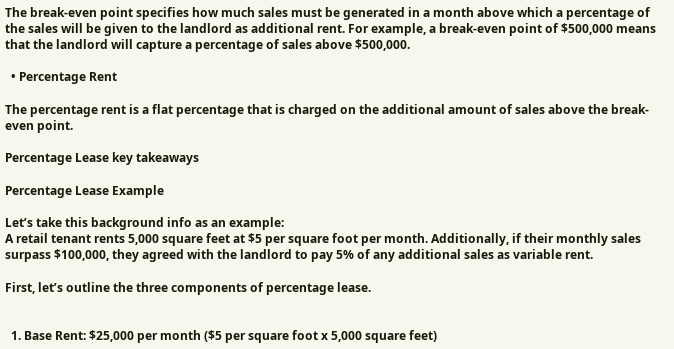The break-even point specifies how much sales must be generated in a month above which a percentage of the sales will be given to the landlord as additional rent. For example, a break-even point of $500,000 means that the landlord will capture a percentage of sales above $500,000.

  • Percentage Rent

The percentage rent is a flat percentage that is charged on the additional amount of sales above the break-even point.

Percentage Lease key takeaways

Percentage Lease Example

Let’s take this background info as an example:
A retail tenant rents 5,000 square feet at $5 per square foot per month. Additionally, if their monthly sales surpass $100,000, they agreed with the landlord to pay 5% of any additional sales as variable rent.

First, let’s outline the three components of percentage lease.


  1. Base Rent: $25,000 per month ($5 per square foot x 5,000 square feet)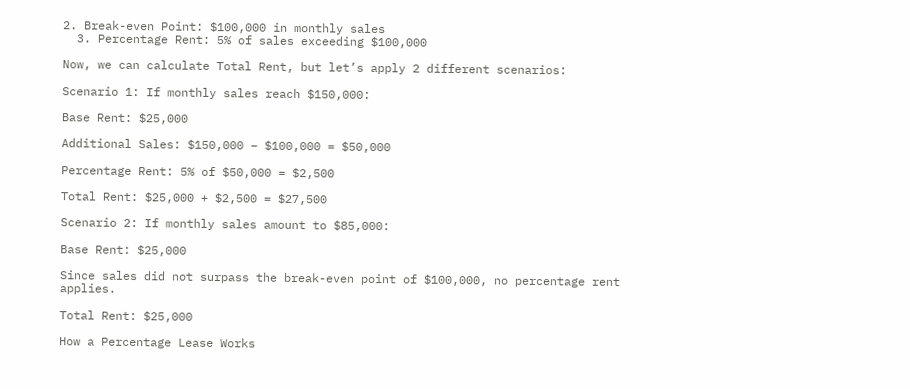2. Break-even Point: $100,000 in monthly sales
  3. Percentage Rent: 5% of sales exceeding $100,000

Now, we can calculate Total Rent, but let’s apply 2 different scenarios:

Scenario 1: If monthly sales reach $150,000:

Base Rent: $25,000

Additional Sales: $150,000 – $100,000 = $50,000

Percentage Rent: 5% of $50,000 = $2,500

Total Rent: $25,000 + $2,500 = $27,500

Scenario 2: If monthly sales amount to $85,000:

Base Rent: $25,000

Since sales did not surpass the break-even point of $100,000, no percentage rent applies.

Total Rent: $25,000

How a Percentage Lease Works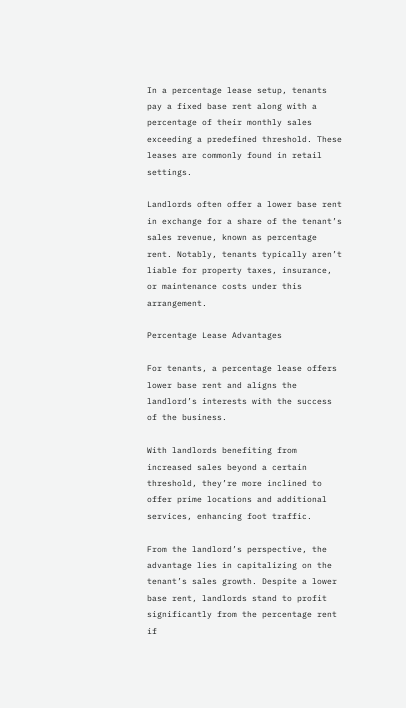In a percentage lease setup, tenants pay a fixed base rent along with a percentage of their monthly sales exceeding a predefined threshold. These leases are commonly found in retail settings.

Landlords often offer a lower base rent in exchange for a share of the tenant’s sales revenue, known as percentage rent. Notably, tenants typically aren’t liable for property taxes, insurance, or maintenance costs under this arrangement.

Percentage Lease Advantages

For tenants, a percentage lease offers lower base rent and aligns the landlord’s interests with the success of the business.

With landlords benefiting from increased sales beyond a certain threshold, they’re more inclined to offer prime locations and additional services, enhancing foot traffic.

From the landlord’s perspective, the advantage lies in capitalizing on the tenant’s sales growth. Despite a lower base rent, landlords stand to profit significantly from the percentage rent if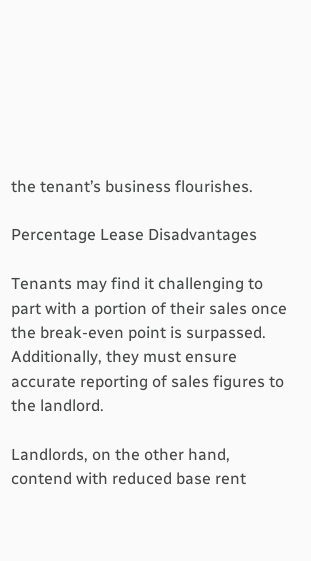the tenant’s business flourishes.

Percentage Lease Disadvantages

Tenants may find it challenging to part with a portion of their sales once the break-even point is surpassed. Additionally, they must ensure accurate reporting of sales figures to the landlord.

Landlords, on the other hand, contend with reduced base rent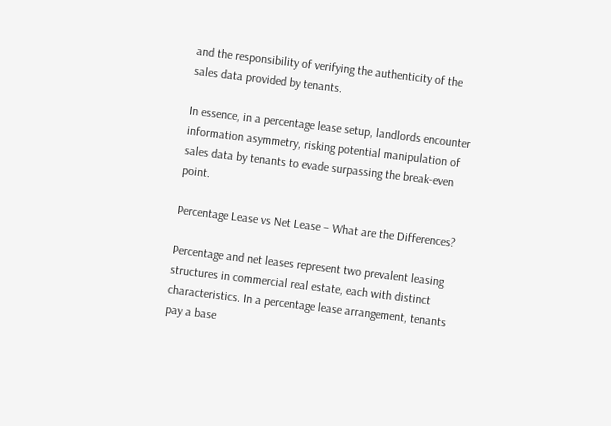and the responsibility of verifying the authenticity of the sales data provided by tenants.

In essence, in a percentage lease setup, landlords encounter information asymmetry, risking potential manipulation of sales data by tenants to evade surpassing the break-even point.

Percentage Lease vs Net Lease – What are the Differences?

Percentage and net leases represent two prevalent leasing structures in commercial real estate, each with distinct characteristics. In a percentage lease arrangement, tenants pay a base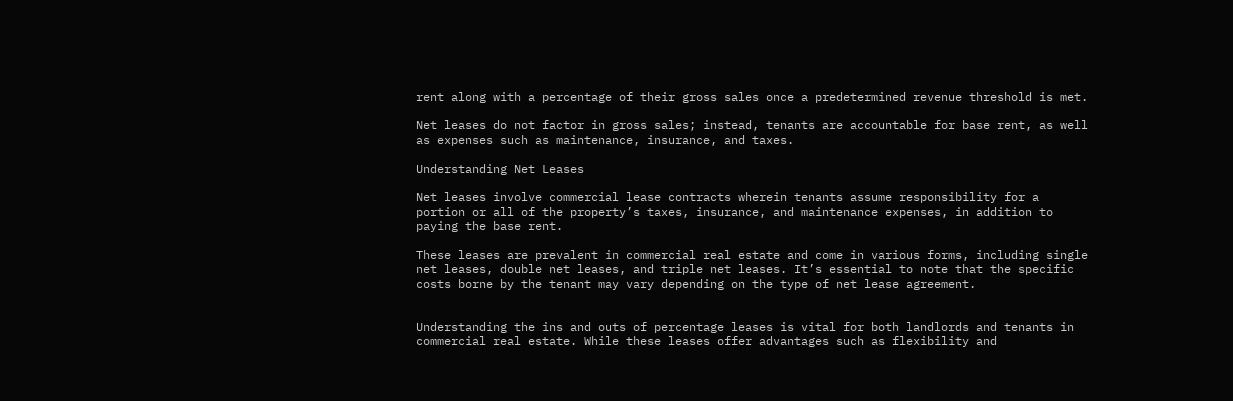rent along with a percentage of their gross sales once a predetermined revenue threshold is met.

Net leases do not factor in gross sales; instead, tenants are accountable for base rent, as well as expenses such as maintenance, insurance, and taxes.

Understanding Net Leases

Net leases involve commercial lease contracts wherein tenants assume responsibility for a portion or all of the property’s taxes, insurance, and maintenance expenses, in addition to paying the base rent.

These leases are prevalent in commercial real estate and come in various forms, including single net leases, double net leases, and triple net leases. It’s essential to note that the specific costs borne by the tenant may vary depending on the type of net lease agreement.


Understanding the ins and outs of percentage leases is vital for both landlords and tenants in commercial real estate. While these leases offer advantages such as flexibility and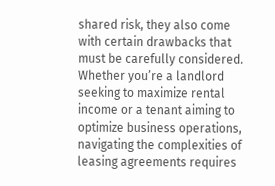shared risk, they also come with certain drawbacks that must be carefully considered. Whether you’re a landlord seeking to maximize rental income or a tenant aiming to optimize business operations, navigating the complexities of leasing agreements requires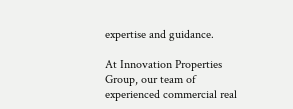expertise and guidance.

At Innovation Properties Group, our team of experienced commercial real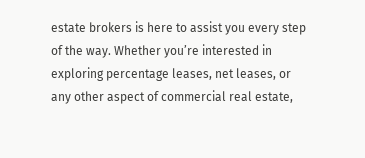estate brokers is here to assist you every step of the way. Whether you’re interested in exploring percentage leases, net leases, or any other aspect of commercial real estate,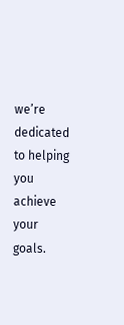we’re dedicated to helping you achieve your goals.